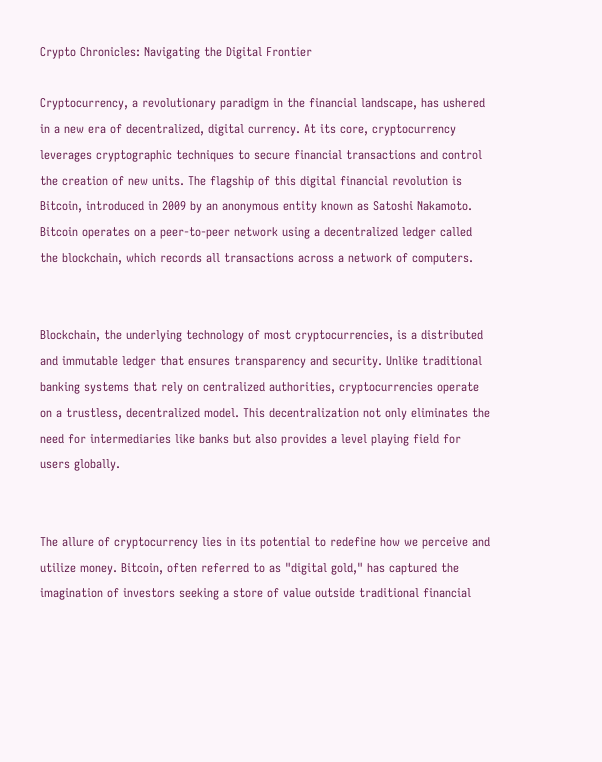Crypto Chronicles: Navigating the Digital Frontier

Cryptocurrency, a revolutionary paradigm in the financial landscape, has ushered in a new era of decentralized, digital currency. At its core, cryptocurrency leverages cryptographic techniques to secure financial transactions and control the creation of new units. The flagship of this digital financial revolution is Bitcoin, introduced in 2009 by an anonymous entity known as Satoshi Nakamoto. Bitcoin operates on a peer-to-peer network using a decentralized ledger called the blockchain, which records all transactions across a network of computers.


Blockchain, the underlying technology of most cryptocurrencies, is a distributed and immutable ledger that ensures transparency and security. Unlike traditional banking systems that rely on centralized authorities, cryptocurrencies operate on a trustless, decentralized model. This decentralization not only eliminates the need for intermediaries like banks but also provides a level playing field for users globally.


The allure of cryptocurrency lies in its potential to redefine how we perceive and utilize money. Bitcoin, often referred to as "digital gold," has captured the imagination of investors seeking a store of value outside traditional financial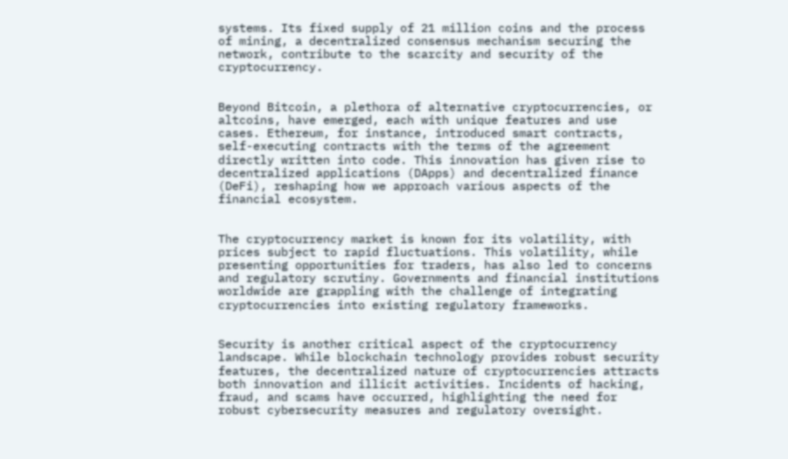systems. Its fixed supply of 21 million coins and the process of mining, a decentralized consensus mechanism securing the network, contribute to the scarcity and security of the cryptocurrency.


Beyond Bitcoin, a plethora of alternative cryptocurrencies, or altcoins, have emerged, each with unique features and use cases. Ethereum, for instance, introduced smart contracts, self-executing contracts with the terms of the agreement directly written into code. This innovation has given rise to decentralized applications (DApps) and decentralized finance (DeFi), reshaping how we approach various aspects of the financial ecosystem.


The cryptocurrency market is known for its volatility, with prices subject to rapid fluctuations. This volatility, while presenting opportunities for traders, has also led to concerns and regulatory scrutiny. Governments and financial institutions worldwide are grappling with the challenge of integrating cryptocurrencies into existing regulatory frameworks.


Security is another critical aspect of the cryptocurrency landscape. While blockchain technology provides robust security features, the decentralized nature of cryptocurrencies attracts both innovation and illicit activities. Incidents of hacking, fraud, and scams have occurred, highlighting the need for robust cybersecurity measures and regulatory oversight.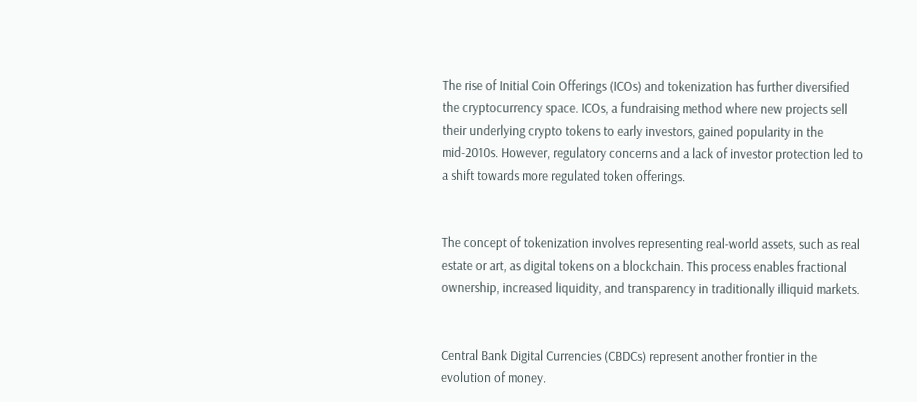The rise of Initial Coin Offerings (ICOs) and tokenization has further diversified the cryptocurrency space. ICOs, a fundraising method where new projects sell their underlying crypto tokens to early investors, gained popularity in the mid-2010s. However, regulatory concerns and a lack of investor protection led to a shift towards more regulated token offerings.


The concept of tokenization involves representing real-world assets, such as real estate or art, as digital tokens on a blockchain. This process enables fractional ownership, increased liquidity, and transparency in traditionally illiquid markets.


Central Bank Digital Currencies (CBDCs) represent another frontier in the evolution of money.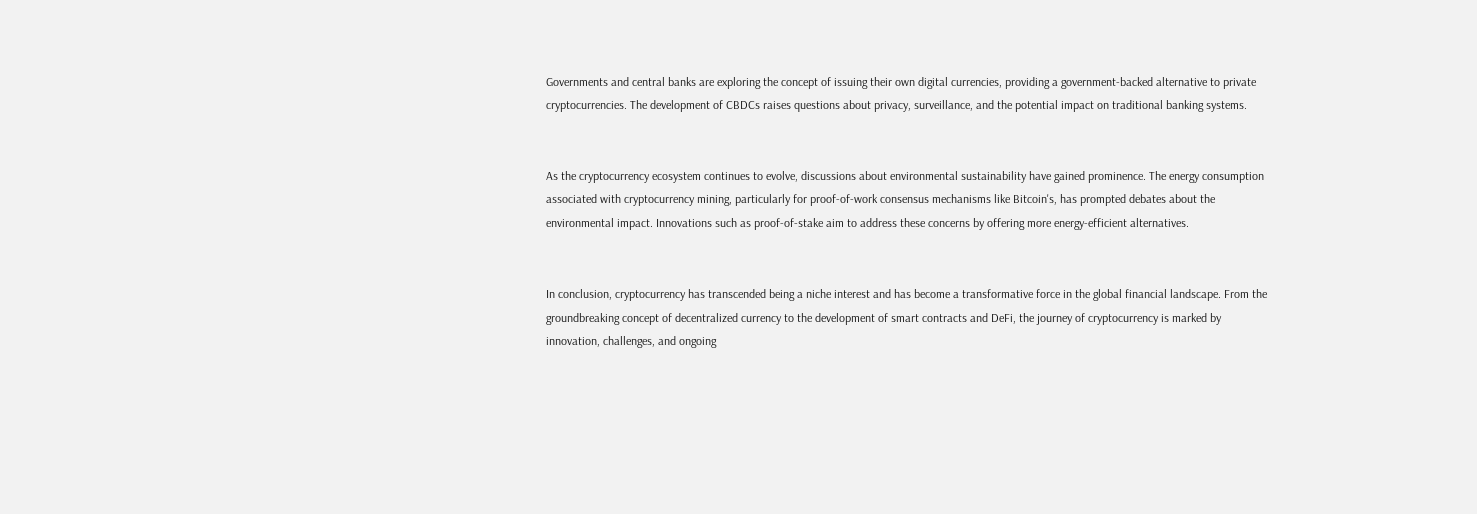Governments and central banks are exploring the concept of issuing their own digital currencies, providing a government-backed alternative to private cryptocurrencies. The development of CBDCs raises questions about privacy, surveillance, and the potential impact on traditional banking systems.


As the cryptocurrency ecosystem continues to evolve, discussions about environmental sustainability have gained prominence. The energy consumption associated with cryptocurrency mining, particularly for proof-of-work consensus mechanisms like Bitcoin's, has prompted debates about the environmental impact. Innovations such as proof-of-stake aim to address these concerns by offering more energy-efficient alternatives.


In conclusion, cryptocurrency has transcended being a niche interest and has become a transformative force in the global financial landscape. From the groundbreaking concept of decentralized currency to the development of smart contracts and DeFi, the journey of cryptocurrency is marked by innovation, challenges, and ongoing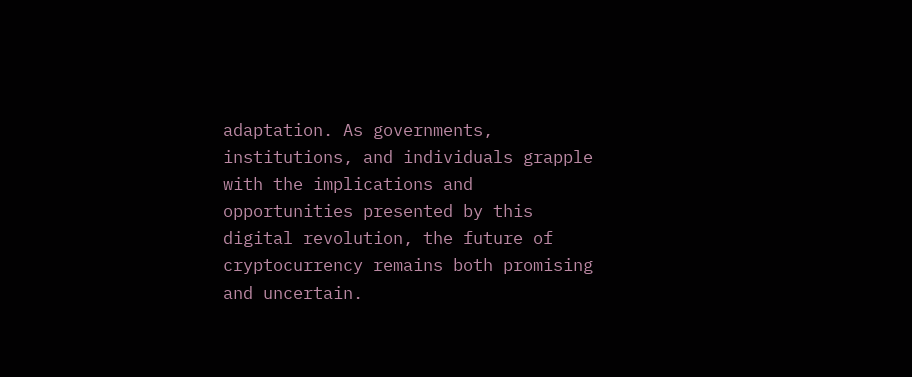adaptation. As governments, institutions, and individuals grapple with the implications and opportunities presented by this digital revolution, the future of cryptocurrency remains both promising and uncertain.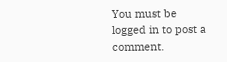You must be logged in to post a comment.